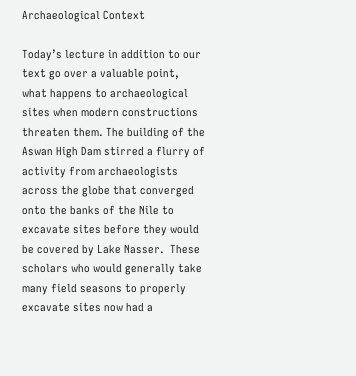Archaeological Context

Today’s lecture in addition to our text go over a valuable point, what happens to archaeological sites when modern constructions threaten them. The building of the Aswan High Dam stirred a flurry of activity from archaeologists across the globe that converged onto the banks of the Nile to excavate sites before they would be covered by Lake Nasser.  These scholars who would generally take many field seasons to properly excavate sites now had a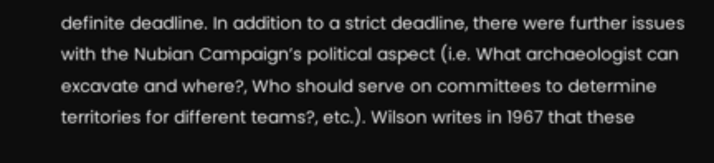definite deadline. In addition to a strict deadline, there were further issues with the Nubian Campaign’s political aspect (i.e. What archaeologist can excavate and where?, Who should serve on committees to determine territories for different teams?, etc.). Wilson writes in 1967 that these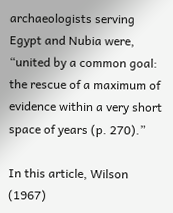archaeologists serving Egypt and Nubia were, “united by a common goal: the rescue of a maximum of evidence within a very short space of years (p. 270).”

In this article, Wilson (1967)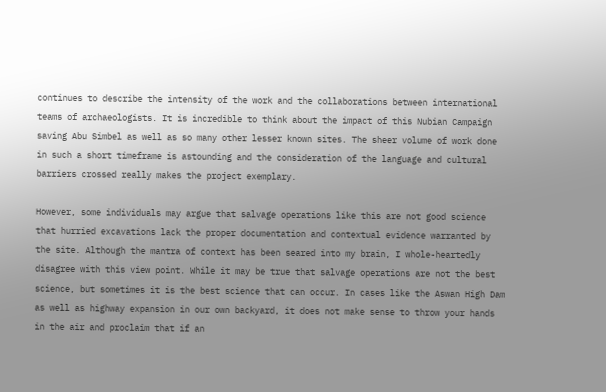continues to describe the intensity of the work and the collaborations between international teams of archaeologists. It is incredible to think about the impact of this Nubian Campaign saving Abu Simbel as well as so many other lesser known sites. The sheer volume of work done in such a short timeframe is astounding and the consideration of the language and cultural barriers crossed really makes the project exemplary.

However, some individuals may argue that salvage operations like this are not good science that hurried excavations lack the proper documentation and contextual evidence warranted by the site. Although the mantra of context has been seared into my brain, I whole-heartedly disagree with this view point. While it may be true that salvage operations are not the best science, but sometimes it is the best science that can occur. In cases like the Aswan High Dam as well as highway expansion in our own backyard, it does not make sense to throw your hands in the air and proclaim that if an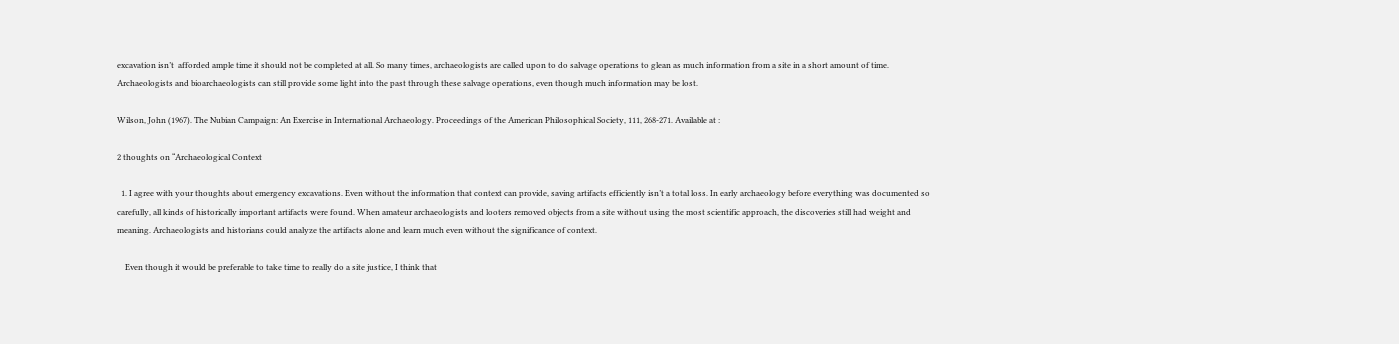excavation isn’t  afforded ample time it should not be completed at all. So many times, archaeologists are called upon to do salvage operations to glean as much information from a site in a short amount of time. Archaeologists and bioarchaeologists can still provide some light into the past through these salvage operations, even though much information may be lost.

Wilson, John (1967). The Nubian Campaign: An Exercise in International Archaeology. Proceedings of the American Philosophical Society, 111, 268-271. Available at :

2 thoughts on “Archaeological Context

  1. I agree with your thoughts about emergency excavations. Even without the information that context can provide, saving artifacts efficiently isn’t a total loss. In early archaeology before everything was documented so carefully, all kinds of historically important artifacts were found. When amateur archaeologists and looters removed objects from a site without using the most scientific approach, the discoveries still had weight and meaning. Archaeologists and historians could analyze the artifacts alone and learn much even without the significance of context.

    Even though it would be preferable to take time to really do a site justice, I think that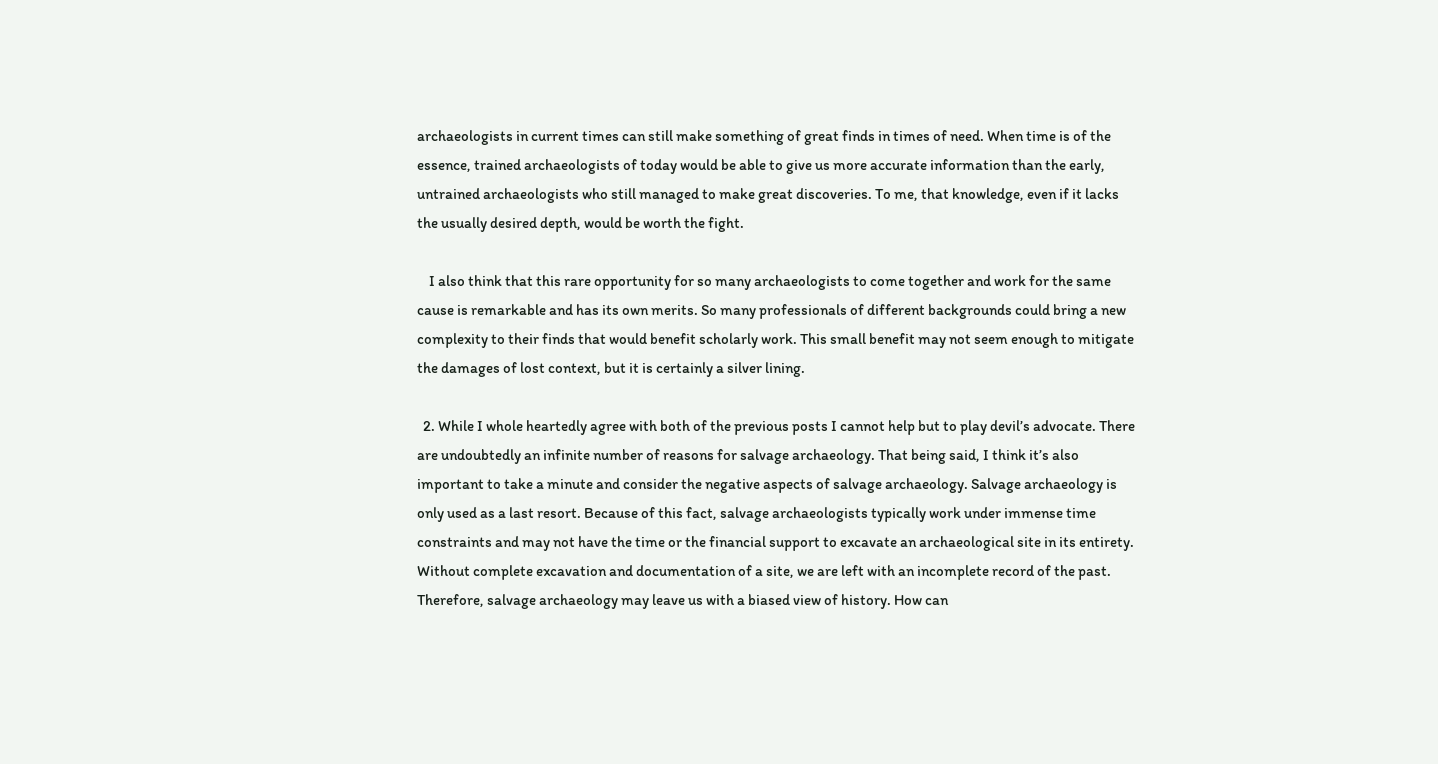archaeologists in current times can still make something of great finds in times of need. When time is of the essence, trained archaeologists of today would be able to give us more accurate information than the early, untrained archaeologists who still managed to make great discoveries. To me, that knowledge, even if it lacks the usually desired depth, would be worth the fight.

    I also think that this rare opportunity for so many archaeologists to come together and work for the same cause is remarkable and has its own merits. So many professionals of different backgrounds could bring a new complexity to their finds that would benefit scholarly work. This small benefit may not seem enough to mitigate the damages of lost context, but it is certainly a silver lining.

  2. While I whole heartedly agree with both of the previous posts I cannot help but to play devil’s advocate. There are undoubtedly an infinite number of reasons for salvage archaeology. That being said, I think it’s also important to take a minute and consider the negative aspects of salvage archaeology. Salvage archaeology is only used as a last resort. Because of this fact, salvage archaeologists typically work under immense time constraints and may not have the time or the financial support to excavate an archaeological site in its entirety. Without complete excavation and documentation of a site, we are left with an incomplete record of the past. Therefore, salvage archaeology may leave us with a biased view of history. How can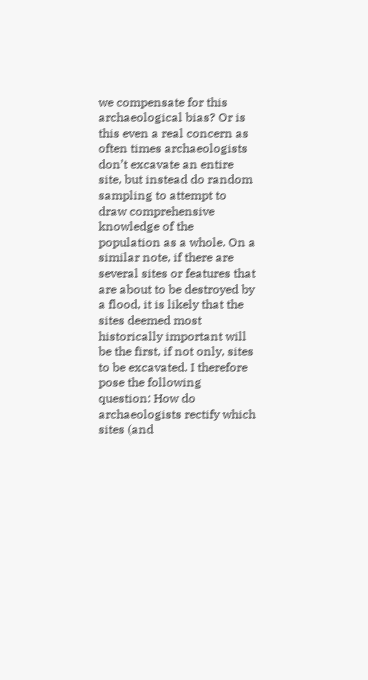we compensate for this archaeological bias? Or is this even a real concern as often times archaeologists don’t excavate an entire site, but instead do random sampling to attempt to draw comprehensive knowledge of the population as a whole. On a similar note, if there are several sites or features that are about to be destroyed by a flood, it is likely that the sites deemed most historically important will be the first, if not only, sites to be excavated. I therefore pose the following question: How do archaeologists rectify which sites (and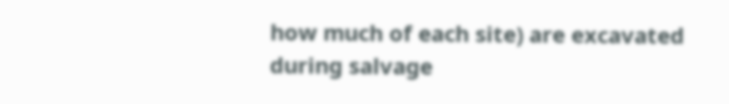how much of each site) are excavated during salvage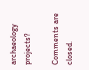archaeology projects?

Comments are closed.